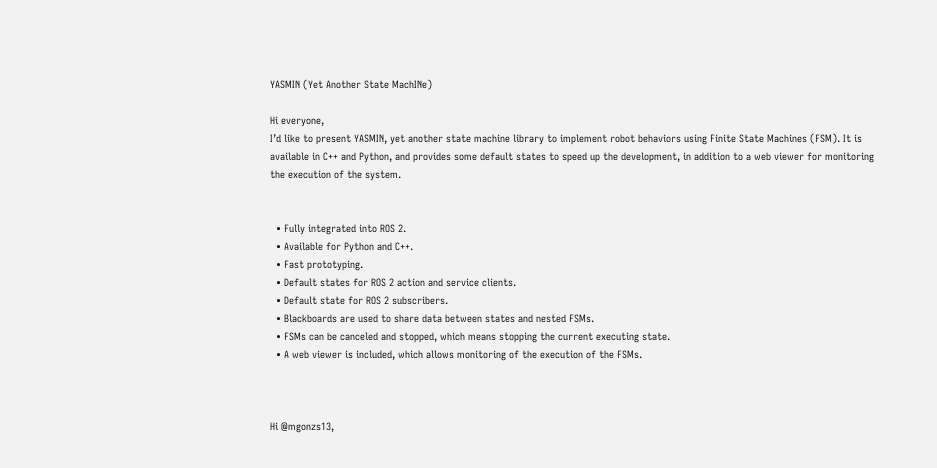YASMIN (Yet Another State MachINe)

Hi everyone,
I’d like to present YASMIN, yet another state machine library to implement robot behaviors using Finite State Machines (FSM). It is available in C++ and Python, and provides some default states to speed up the development, in addition to a web viewer for monitoring the execution of the system.


  • Fully integrated into ROS 2.
  • Available for Python and C++.
  • Fast prototyping.
  • Default states for ROS 2 action and service clients.
  • Default state for ROS 2 subscribers.
  • Blackboards are used to share data between states and nested FSMs.
  • FSMs can be canceled and stopped, which means stopping the current executing state.
  • A web viewer is included, which allows monitoring of the execution of the FSMs.



Hi @mgonzs13,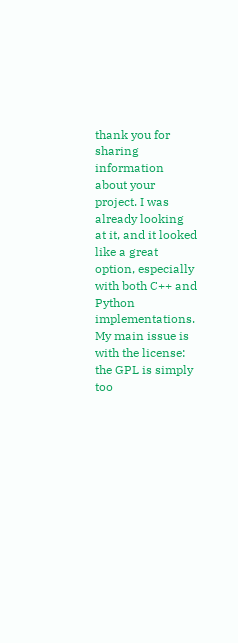thank you for sharing information about your project. I was already looking at it, and it looked like a great option, especially with both C++ and Python implementations. My main issue is with the license: the GPL is simply too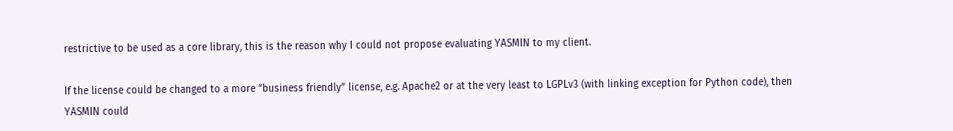restrictive to be used as a core library, this is the reason why I could not propose evaluating YASMIN to my client.

If the license could be changed to a more “business friendly” license, e.g. Apache2 or at the very least to LGPLv3 (with linking exception for Python code), then YASMIN could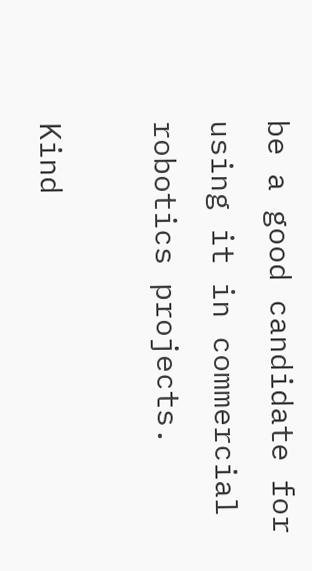be a good candidate for using it in commercial robotics projects.

Kind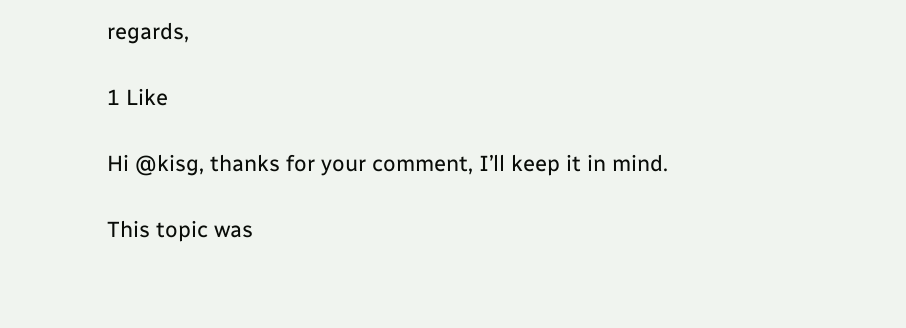regards,

1 Like

Hi @kisg, thanks for your comment, I’ll keep it in mind.

This topic was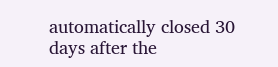automatically closed 30 days after the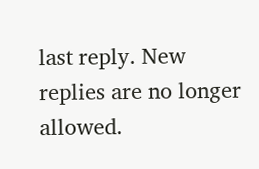last reply. New replies are no longer allowed.